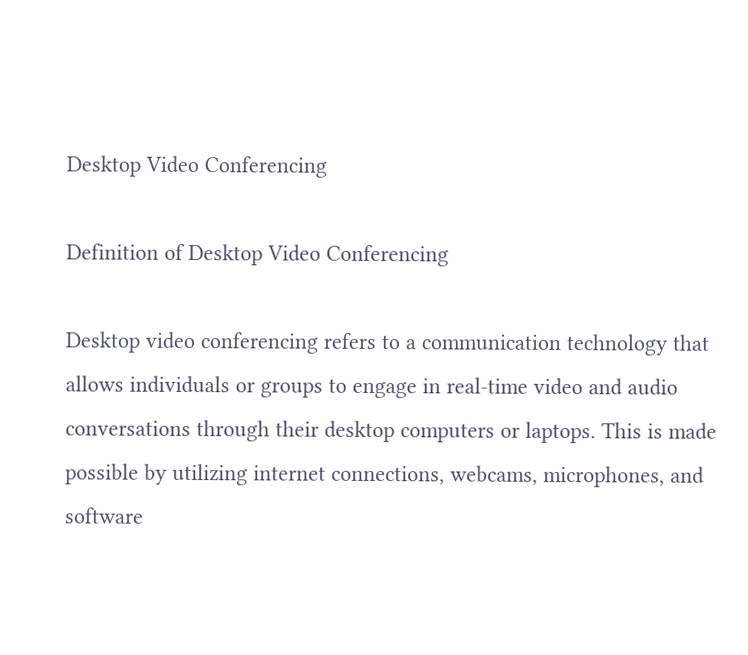Desktop Video Conferencing

Definition of Desktop Video Conferencing

Desktop video conferencing refers to a communication technology that allows individuals or groups to engage in real-time video and audio conversations through their desktop computers or laptops. This is made possible by utilizing internet connections, webcams, microphones, and software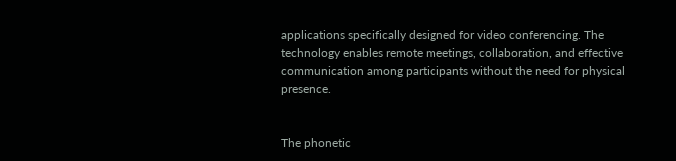applications specifically designed for video conferencing. The technology enables remote meetings, collaboration, and effective communication among participants without the need for physical presence.


The phonetic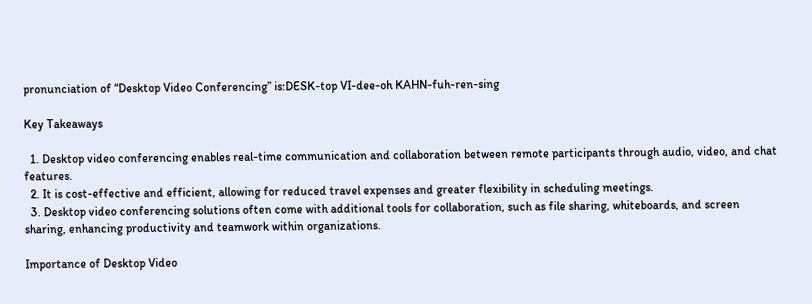pronunciation of “Desktop Video Conferencing” is:DESK-top VI-dee-oh KAHN-fuh-ren-sing

Key Takeaways

  1. Desktop video conferencing enables real-time communication and collaboration between remote participants through audio, video, and chat features.
  2. It is cost-effective and efficient, allowing for reduced travel expenses and greater flexibility in scheduling meetings.
  3. Desktop video conferencing solutions often come with additional tools for collaboration, such as file sharing, whiteboards, and screen sharing, enhancing productivity and teamwork within organizations.

Importance of Desktop Video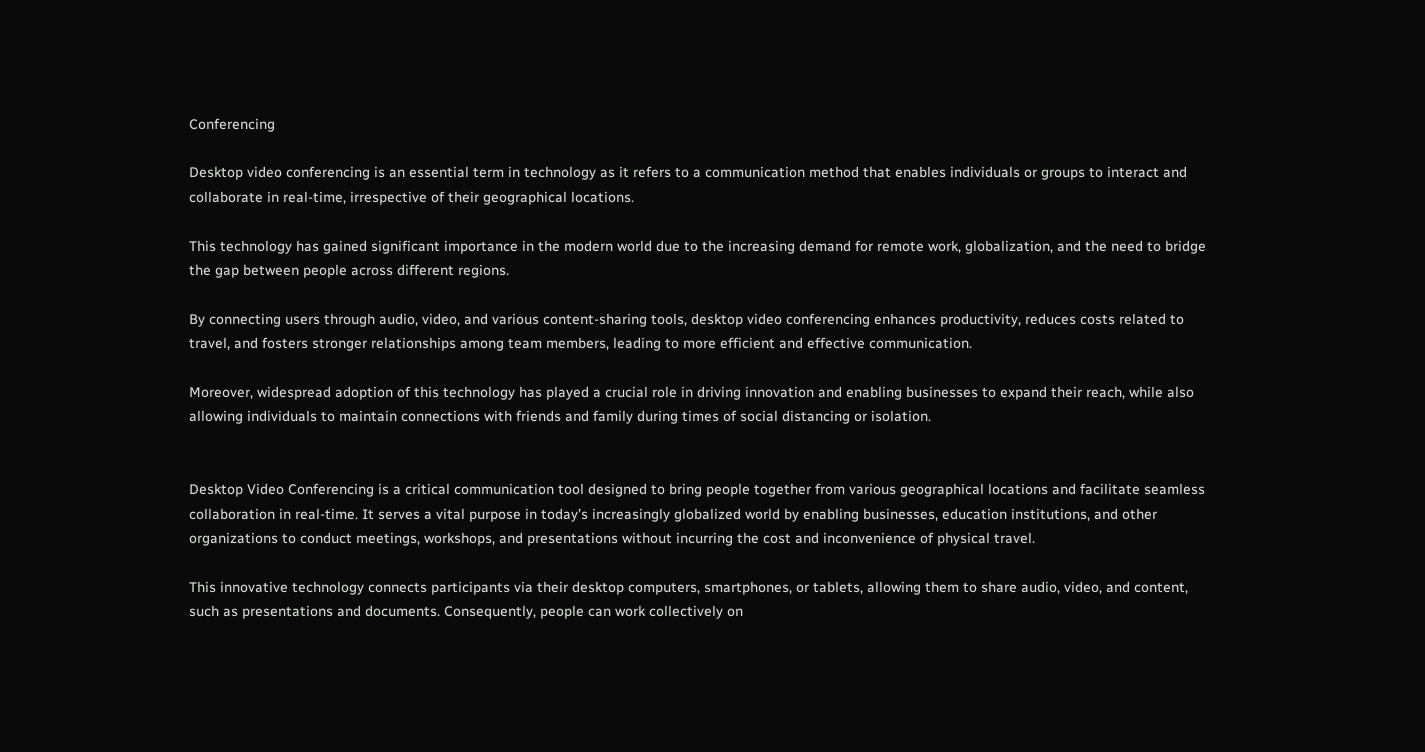Conferencing

Desktop video conferencing is an essential term in technology as it refers to a communication method that enables individuals or groups to interact and collaborate in real-time, irrespective of their geographical locations.

This technology has gained significant importance in the modern world due to the increasing demand for remote work, globalization, and the need to bridge the gap between people across different regions.

By connecting users through audio, video, and various content-sharing tools, desktop video conferencing enhances productivity, reduces costs related to travel, and fosters stronger relationships among team members, leading to more efficient and effective communication.

Moreover, widespread adoption of this technology has played a crucial role in driving innovation and enabling businesses to expand their reach, while also allowing individuals to maintain connections with friends and family during times of social distancing or isolation.


Desktop Video Conferencing is a critical communication tool designed to bring people together from various geographical locations and facilitate seamless collaboration in real-time. It serves a vital purpose in today’s increasingly globalized world by enabling businesses, education institutions, and other organizations to conduct meetings, workshops, and presentations without incurring the cost and inconvenience of physical travel.

This innovative technology connects participants via their desktop computers, smartphones, or tablets, allowing them to share audio, video, and content, such as presentations and documents. Consequently, people can work collectively on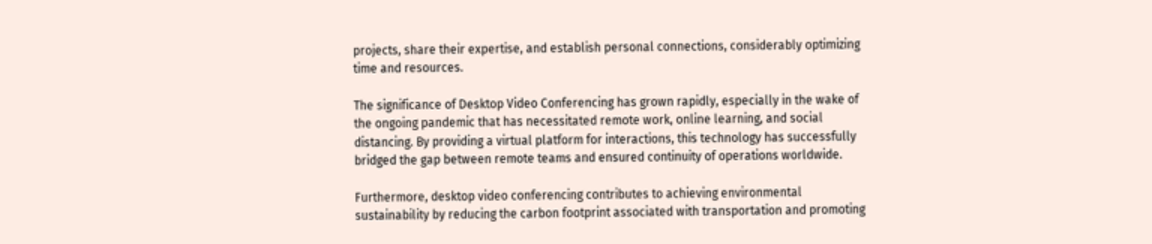projects, share their expertise, and establish personal connections, considerably optimizing time and resources.

The significance of Desktop Video Conferencing has grown rapidly, especially in the wake of the ongoing pandemic that has necessitated remote work, online learning, and social distancing. By providing a virtual platform for interactions, this technology has successfully bridged the gap between remote teams and ensured continuity of operations worldwide.

Furthermore, desktop video conferencing contributes to achieving environmental sustainability by reducing the carbon footprint associated with transportation and promoting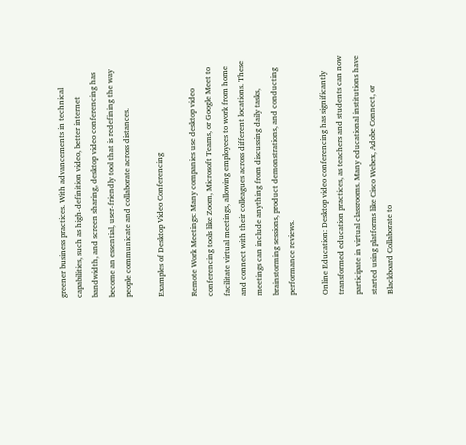greener business practices. With advancements in technical capabilities, such as high-definition video, better internet bandwidth, and screen sharing, desktop video conferencing has become an essential, user-friendly tool that is redefining the way people communicate and collaborate across distances.

Examples of Desktop Video Conferencing

Remote Work Meetings: Many companies use desktop video conferencing tools like Zoom, Microsoft Teams, or Google Meet to facilitate virtual meetings, allowing employees to work from home and connect with their colleagues across different locations. These meetings can include anything from discussing daily tasks, brainstorming sessions, product demonstrations, and conducting performance reviews.

Online Education: Desktop video conferencing has significantly transformed education practices, as teachers and students can now participate in virtual classrooms. Many educational institutions have started using platforms like Cisco Webex, Adobe Connect, or Blackboard Collaborate to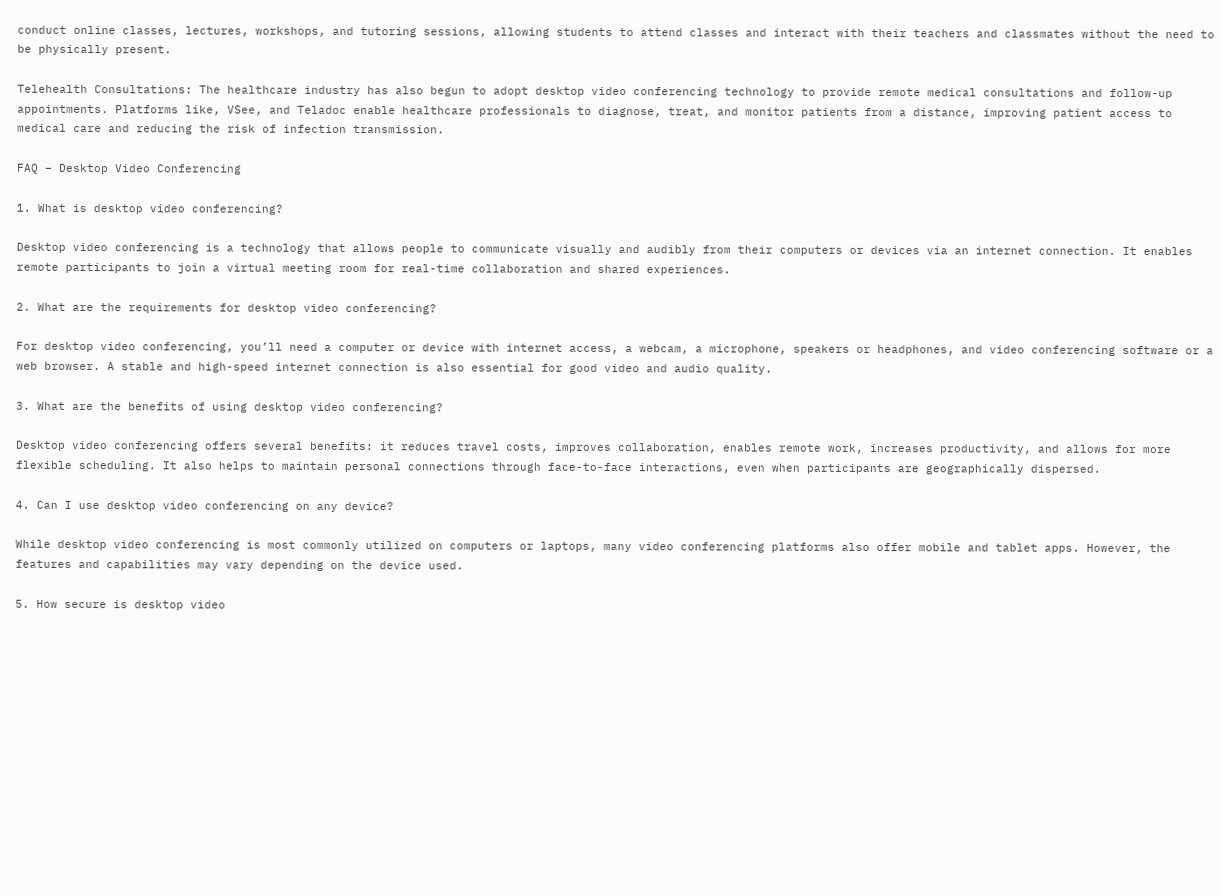conduct online classes, lectures, workshops, and tutoring sessions, allowing students to attend classes and interact with their teachers and classmates without the need to be physically present.

Telehealth Consultations: The healthcare industry has also begun to adopt desktop video conferencing technology to provide remote medical consultations and follow-up appointments. Platforms like, VSee, and Teladoc enable healthcare professionals to diagnose, treat, and monitor patients from a distance, improving patient access to medical care and reducing the risk of infection transmission.

FAQ – Desktop Video Conferencing

1. What is desktop video conferencing?

Desktop video conferencing is a technology that allows people to communicate visually and audibly from their computers or devices via an internet connection. It enables remote participants to join a virtual meeting room for real-time collaboration and shared experiences.

2. What are the requirements for desktop video conferencing?

For desktop video conferencing, you’ll need a computer or device with internet access, a webcam, a microphone, speakers or headphones, and video conferencing software or a web browser. A stable and high-speed internet connection is also essential for good video and audio quality.

3. What are the benefits of using desktop video conferencing?

Desktop video conferencing offers several benefits: it reduces travel costs, improves collaboration, enables remote work, increases productivity, and allows for more flexible scheduling. It also helps to maintain personal connections through face-to-face interactions, even when participants are geographically dispersed.

4. Can I use desktop video conferencing on any device?

While desktop video conferencing is most commonly utilized on computers or laptops, many video conferencing platforms also offer mobile and tablet apps. However, the features and capabilities may vary depending on the device used.

5. How secure is desktop video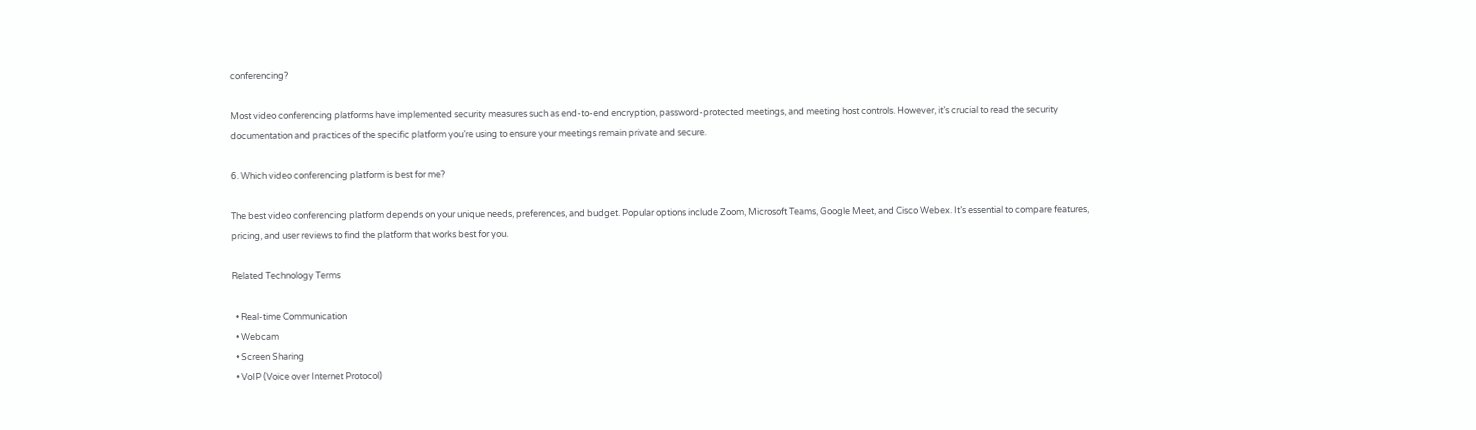conferencing?

Most video conferencing platforms have implemented security measures such as end-to-end encryption, password-protected meetings, and meeting host controls. However, it’s crucial to read the security documentation and practices of the specific platform you’re using to ensure your meetings remain private and secure.

6. Which video conferencing platform is best for me?

The best video conferencing platform depends on your unique needs, preferences, and budget. Popular options include Zoom, Microsoft Teams, Google Meet, and Cisco Webex. It’s essential to compare features, pricing, and user reviews to find the platform that works best for you.

Related Technology Terms

  • Real-time Communication
  • Webcam
  • Screen Sharing
  • VoIP (Voice over Internet Protocol)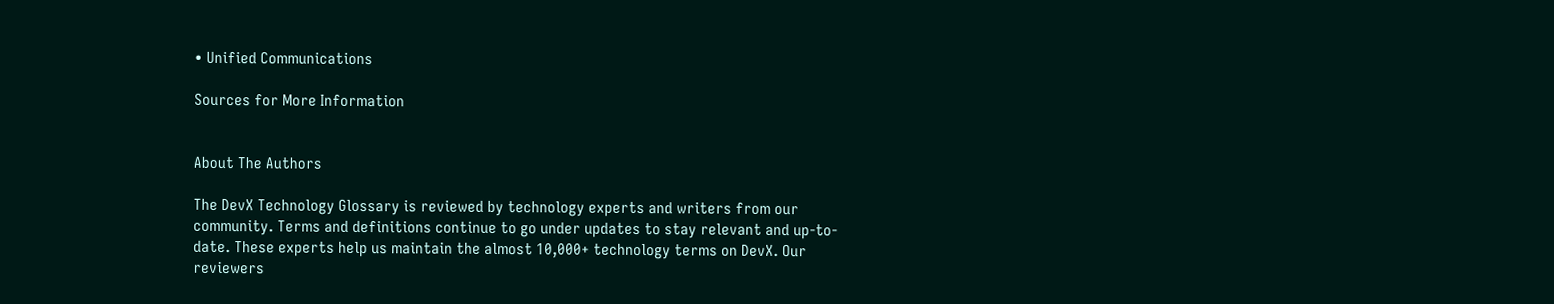• Unified Communications

Sources for More Information


About The Authors

The DevX Technology Glossary is reviewed by technology experts and writers from our community. Terms and definitions continue to go under updates to stay relevant and up-to-date. These experts help us maintain the almost 10,000+ technology terms on DevX. Our reviewers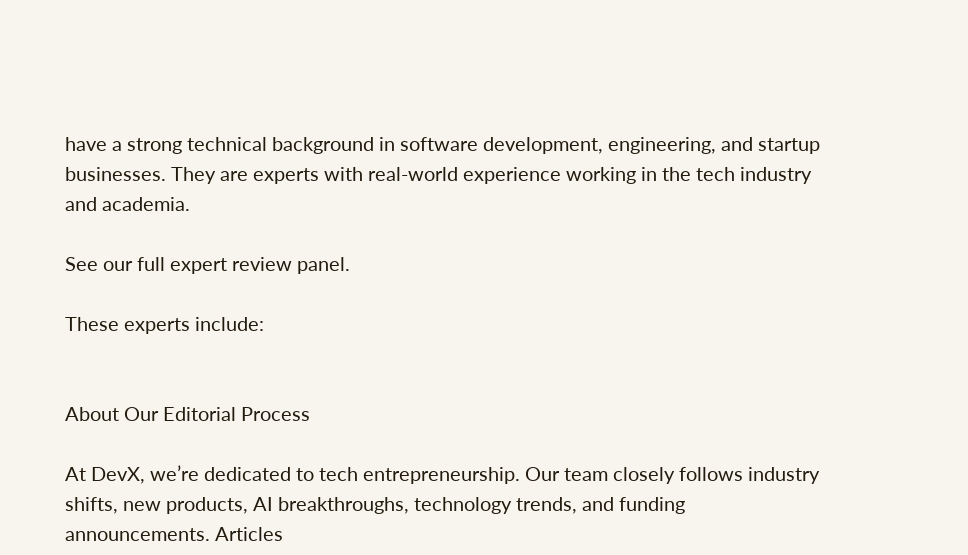have a strong technical background in software development, engineering, and startup businesses. They are experts with real-world experience working in the tech industry and academia.

See our full expert review panel.

These experts include:


About Our Editorial Process

At DevX, we’re dedicated to tech entrepreneurship. Our team closely follows industry shifts, new products, AI breakthroughs, technology trends, and funding announcements. Articles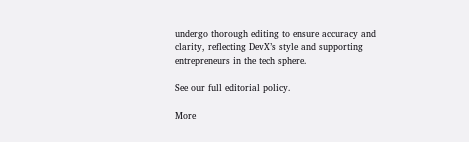undergo thorough editing to ensure accuracy and clarity, reflecting DevX’s style and supporting entrepreneurs in the tech sphere.

See our full editorial policy.

More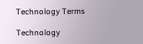Technology Terms

Technology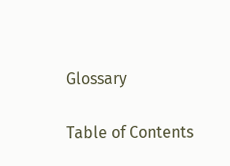Glossary

Table of Contents